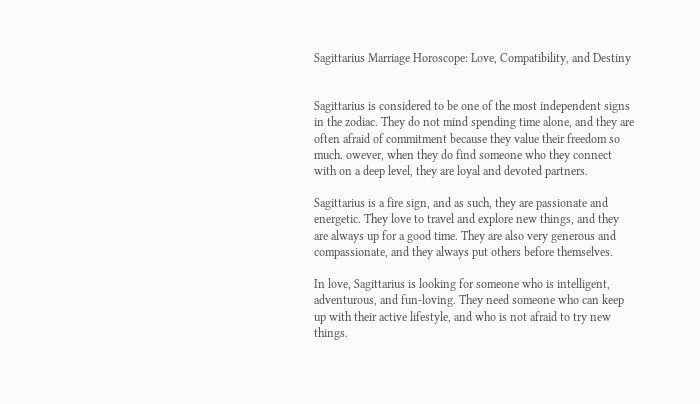Sagittarius Marriage Horoscope: Love, Compatibility, and Destiny


Sagittarius is considered to be one of the most independent signs in the zodiac. They do not mind spending time alone, and they are often afraid of commitment because they value their freedom so much. owever, when they do find someone who they connect with on a deep level, they are loyal and devoted partners.

Sagittarius is a fire sign, and as such, they are passionate and energetic. They love to travel and explore new things, and they are always up for a good time. They are also very generous and compassionate, and they always put others before themselves.

In love, Sagittarius is looking for someone who is intelligent, adventurous, and fun-loving. They need someone who can keep up with their active lifestyle, and who is not afraid to try new things.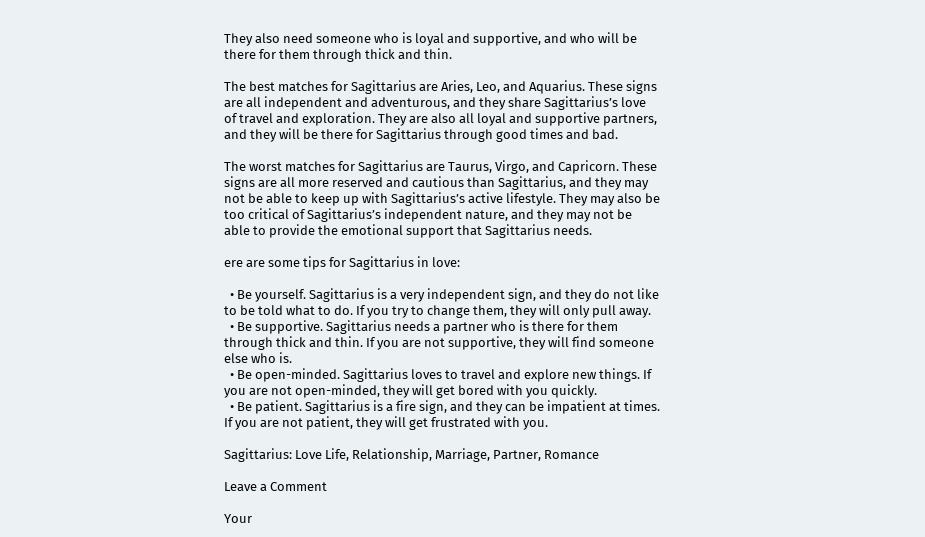They also need someone who is loyal and supportive, and who will be there for them through thick and thin.

The best matches for Sagittarius are Aries, Leo, and Aquarius. These signs are all independent and adventurous, and they share Sagittarius’s love of travel and exploration. They are also all loyal and supportive partners, and they will be there for Sagittarius through good times and bad.

The worst matches for Sagittarius are Taurus, Virgo, and Capricorn. These signs are all more reserved and cautious than Sagittarius, and they may not be able to keep up with Sagittarius’s active lifestyle. They may also be too critical of Sagittarius’s independent nature, and they may not be able to provide the emotional support that Sagittarius needs.

ere are some tips for Sagittarius in love:

  • Be yourself. Sagittarius is a very independent sign, and they do not like to be told what to do. If you try to change them, they will only pull away.
  • Be supportive. Sagittarius needs a partner who is there for them through thick and thin. If you are not supportive, they will find someone else who is.
  • Be open-minded. Sagittarius loves to travel and explore new things. If you are not open-minded, they will get bored with you quickly.
  • Be patient. Sagittarius is a fire sign, and they can be impatient at times. If you are not patient, they will get frustrated with you.

Sagittarius: Love Life, Relationship, Marriage, Partner, Romance

Leave a Comment

Your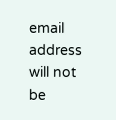email address will not be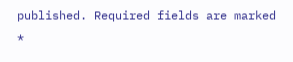published. Required fields are marked *